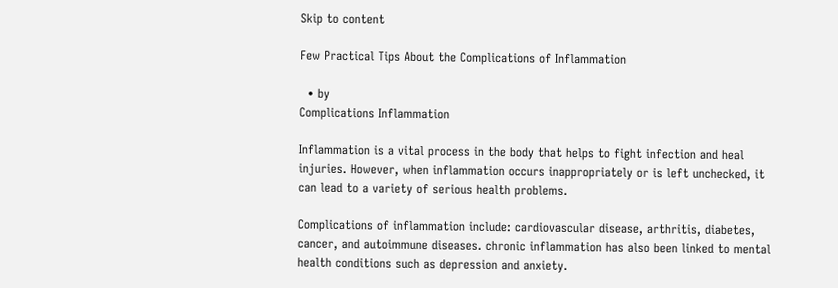Skip to content

Few Practical Tips About the Complications of Inflammation

  • by
Complications Inflammation

Inflammation is a vital process in the body that helps to fight infection and heal injuries. However, when inflammation occurs inappropriately or is left unchecked, it can lead to a variety of serious health problems.

Complications of inflammation include: cardiovascular disease, arthritis, diabetes, cancer, and autoimmune diseases. chronic inflammation has also been linked to mental health conditions such as depression and anxiety.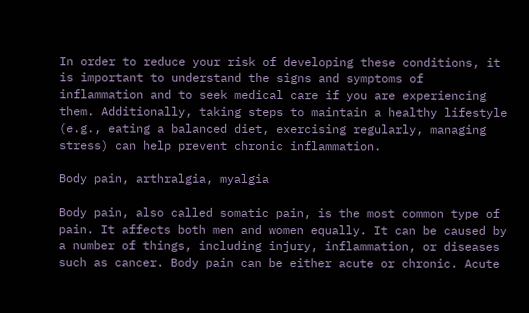In order to reduce your risk of developing these conditions, it is important to understand the signs and symptoms of inflammation and to seek medical care if you are experiencing them. Additionally, taking steps to maintain a healthy lifestyle (e.g., eating a balanced diet, exercising regularly, managing stress) can help prevent chronic inflammation.

Body pain, arthralgia, myalgia

Body pain, also called somatic pain, is the most common type of pain. It affects both men and women equally. It can be caused by a number of things, including injury, inflammation, or diseases such as cancer. Body pain can be either acute or chronic. Acute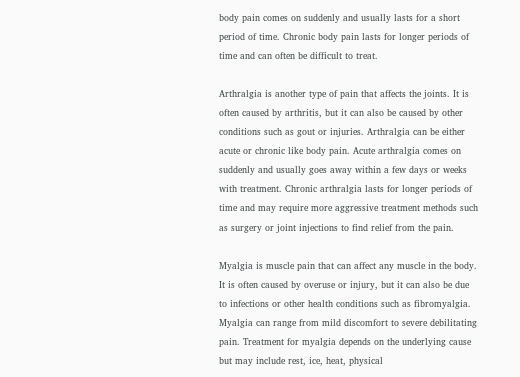body pain comes on suddenly and usually lasts for a short period of time. Chronic body pain lasts for longer periods of time and can often be difficult to treat.

Arthralgia is another type of pain that affects the joints. It is often caused by arthritis, but it can also be caused by other conditions such as gout or injuries. Arthralgia can be either acute or chronic like body pain. Acute arthralgia comes on suddenly and usually goes away within a few days or weeks with treatment. Chronic arthralgia lasts for longer periods of time and may require more aggressive treatment methods such as surgery or joint injections to find relief from the pain.

Myalgia is muscle pain that can affect any muscle in the body. It is often caused by overuse or injury, but it can also be due to infections or other health conditions such as fibromyalgia. Myalgia can range from mild discomfort to severe debilitating pain. Treatment for myalgia depends on the underlying cause but may include rest, ice, heat, physical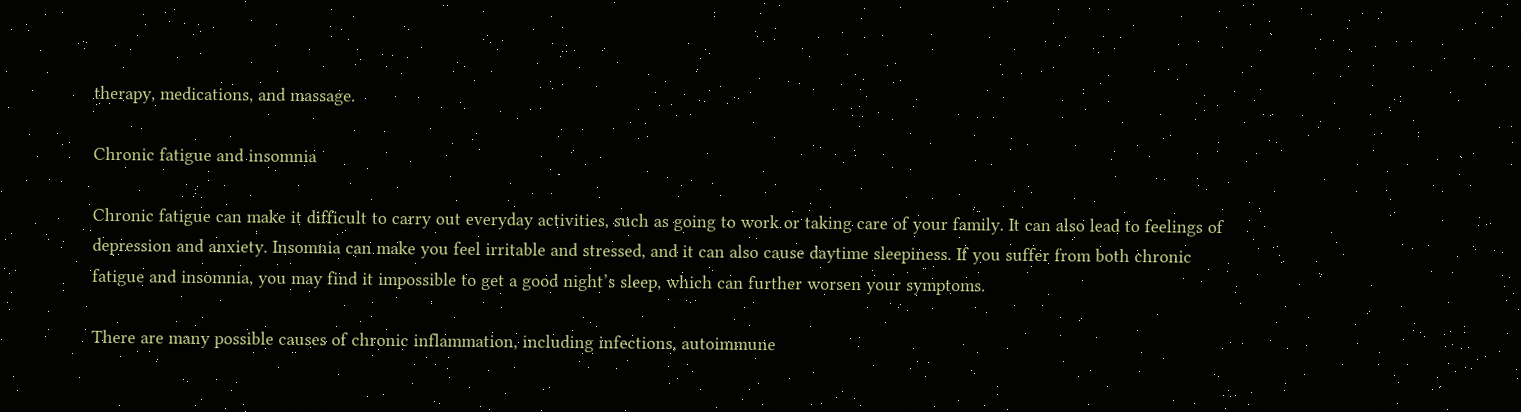therapy, medications, and massage.

Chronic fatigue and insomnia

Chronic fatigue can make it difficult to carry out everyday activities, such as going to work or taking care of your family. It can also lead to feelings of depression and anxiety. Insomnia can make you feel irritable and stressed, and it can also cause daytime sleepiness. If you suffer from both chronic fatigue and insomnia, you may find it impossible to get a good night’s sleep, which can further worsen your symptoms.

There are many possible causes of chronic inflammation, including infections, autoimmune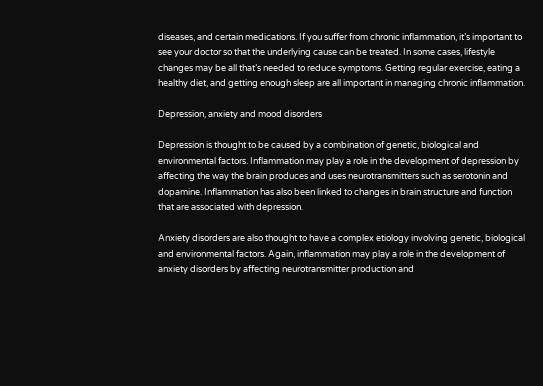diseases, and certain medications. If you suffer from chronic inflammation, it’s important to see your doctor so that the underlying cause can be treated. In some cases, lifestyle changes may be all that’s needed to reduce symptoms. Getting regular exercise, eating a healthy diet, and getting enough sleep are all important in managing chronic inflammation.

Depression, anxiety and mood disorders

Depression is thought to be caused by a combination of genetic, biological and environmental factors. Inflammation may play a role in the development of depression by affecting the way the brain produces and uses neurotransmitters such as serotonin and dopamine. Inflammation has also been linked to changes in brain structure and function that are associated with depression.

Anxiety disorders are also thought to have a complex etiology involving genetic, biological and environmental factors. Again, inflammation may play a role in the development of anxiety disorders by affecting neurotransmitter production and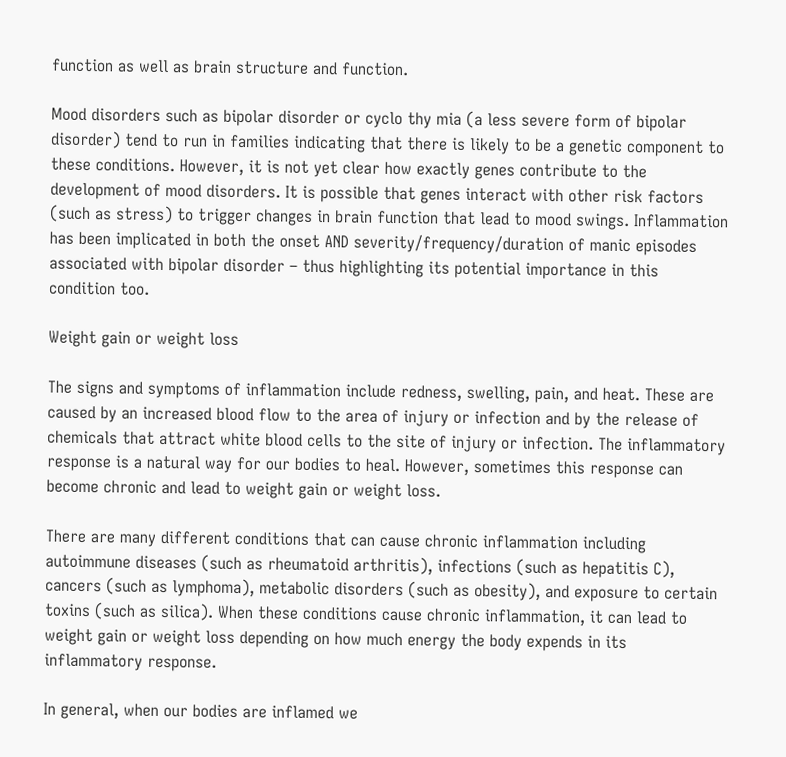function as well as brain structure and function.

Mood disorders such as bipolar disorder or cyclo thy mia (a less severe form of bipolar disorder) tend to run in families indicating that there is likely to be a genetic component to these conditions. However, it is not yet clear how exactly genes contribute to the development of mood disorders. It is possible that genes interact with other risk factors (such as stress) to trigger changes in brain function that lead to mood swings. Inflammation has been implicated in both the onset AND severity/frequency/duration of manic episodes associated with bipolar disorder – thus highlighting its potential importance in this condition too.

Weight gain or weight loss

The signs and symptoms of inflammation include redness, swelling, pain, and heat. These are caused by an increased blood flow to the area of injury or infection and by the release of chemicals that attract white blood cells to the site of injury or infection. The inflammatory response is a natural way for our bodies to heal. However, sometimes this response can become chronic and lead to weight gain or weight loss.

There are many different conditions that can cause chronic inflammation including autoimmune diseases (such as rheumatoid arthritis), infections (such as hepatitis C), cancers (such as lymphoma), metabolic disorders (such as obesity), and exposure to certain toxins (such as silica). When these conditions cause chronic inflammation, it can lead to weight gain or weight loss depending on how much energy the body expends in its inflammatory response.

In general, when our bodies are inflamed we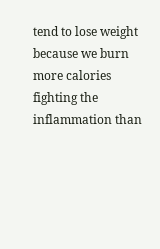tend to lose weight because we burn more calories fighting the inflammation than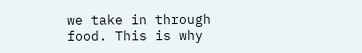we take in through food. This is why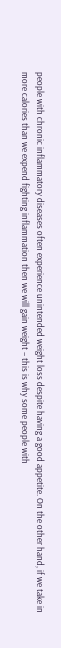people with chronic inflammatory diseases often experience unintended weight loss despite having a good appetite. On the other hand, if we take in more calories than we expend fighting inflammation then we will gain weight – this is why some people with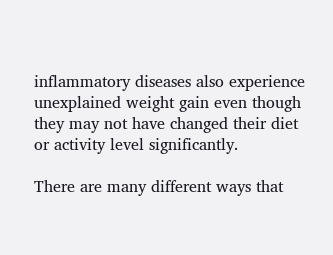inflammatory diseases also experience unexplained weight gain even though they may not have changed their diet or activity level significantly.

There are many different ways that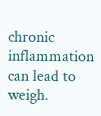chronic inflammation can lead to weigh.